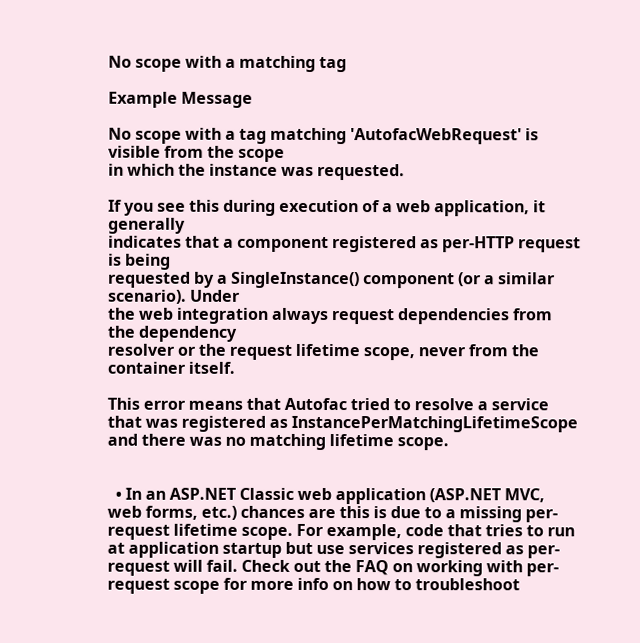No scope with a matching tag

Example Message

No scope with a tag matching 'AutofacWebRequest' is visible from the scope
in which the instance was requested.

If you see this during execution of a web application, it generally
indicates that a component registered as per-HTTP request is being
requested by a SingleInstance() component (or a similar scenario). Under
the web integration always request dependencies from the dependency
resolver or the request lifetime scope, never from the container itself.

This error means that Autofac tried to resolve a service that was registered as InstancePerMatchingLifetimeScope and there was no matching lifetime scope.


  • In an ASP.NET Classic web application (ASP.NET MVC, web forms, etc.) chances are this is due to a missing per-request lifetime scope. For example, code that tries to run at application startup but use services registered as per-request will fail. Check out the FAQ on working with per-request scope for more info on how to troubleshoot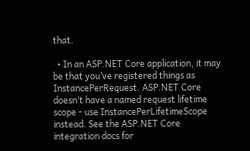that.

  • In an ASP.NET Core application, it may be that you’ve registered things as InstancePerRequest. ASP.NET Core doesn’t have a named request lifetime scope - use InstancePerLifetimeScope instead. See the ASP.NET Core integration docs for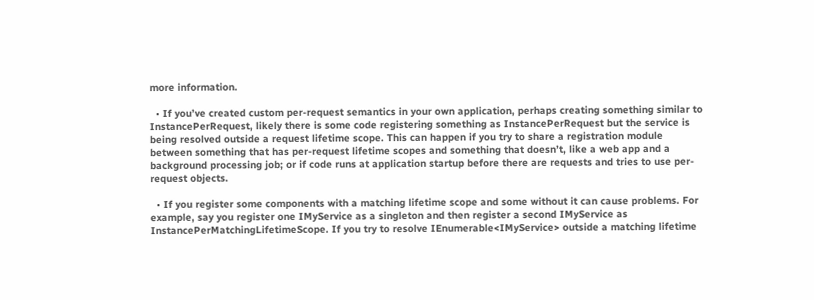more information.

  • If you’ve created custom per-request semantics in your own application, perhaps creating something similar to InstancePerRequest, likely there is some code registering something as InstancePerRequest but the service is being resolved outside a request lifetime scope. This can happen if you try to share a registration module between something that has per-request lifetime scopes and something that doesn’t, like a web app and a background processing job; or if code runs at application startup before there are requests and tries to use per-request objects.

  • If you register some components with a matching lifetime scope and some without it can cause problems. For example, say you register one IMyService as a singleton and then register a second IMyService as InstancePerMatchingLifetimeScope. If you try to resolve IEnumerable<IMyService> outside a matching lifetime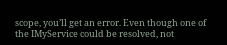scope, you’ll get an error. Even though one of the IMyService could be resolved, not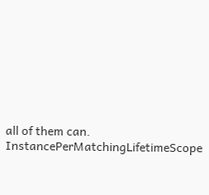all of them can. InstancePerMatchingLifetimeScope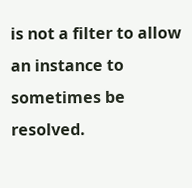is not a filter to allow an instance to sometimes be resolved.